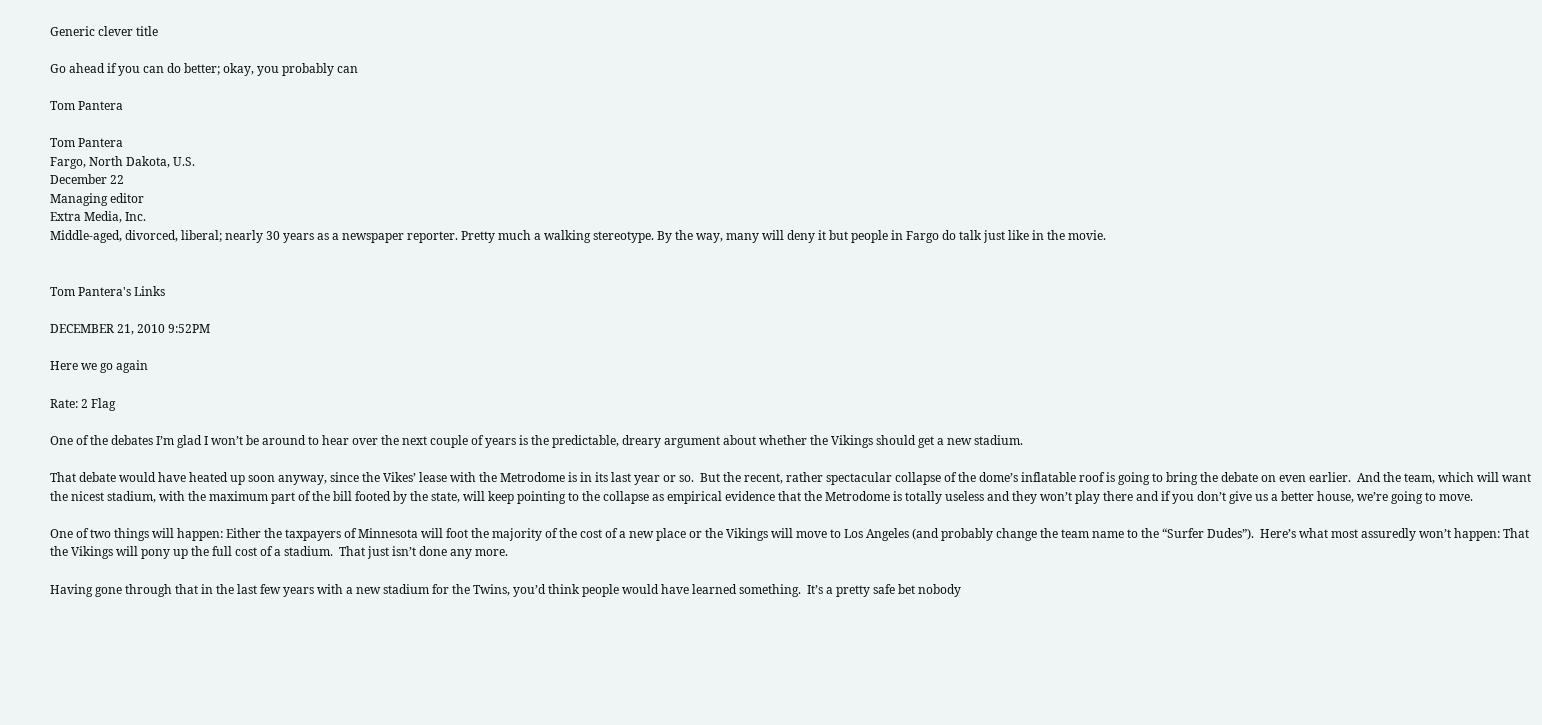Generic clever title

Go ahead if you can do better; okay, you probably can

Tom Pantera

Tom Pantera
Fargo, North Dakota, U.S.
December 22
Managing editor
Extra Media, Inc.
Middle-aged, divorced, liberal; nearly 30 years as a newspaper reporter. Pretty much a walking stereotype. By the way, many will deny it but people in Fargo do talk just like in the movie.


Tom Pantera's Links

DECEMBER 21, 2010 9:52PM

Here we go again

Rate: 2 Flag

One of the debates I’m glad I won’t be around to hear over the next couple of years is the predictable, dreary argument about whether the Vikings should get a new stadium.

That debate would have heated up soon anyway, since the Vikes’ lease with the Metrodome is in its last year or so.  But the recent, rather spectacular collapse of the dome’s inflatable roof is going to bring the debate on even earlier.  And the team, which will want the nicest stadium, with the maximum part of the bill footed by the state, will keep pointing to the collapse as empirical evidence that the Metrodome is totally useless and they won’t play there and if you don’t give us a better house, we’re going to move.

One of two things will happen: Either the taxpayers of Minnesota will foot the majority of the cost of a new place or the Vikings will move to Los Angeles (and probably change the team name to the “Surfer Dudes”).  Here’s what most assuredly won’t happen: That the Vikings will pony up the full cost of a stadium.  That just isn’t done any more.

Having gone through that in the last few years with a new stadium for the Twins, you’d think people would have learned something.  It’s a pretty safe bet nobody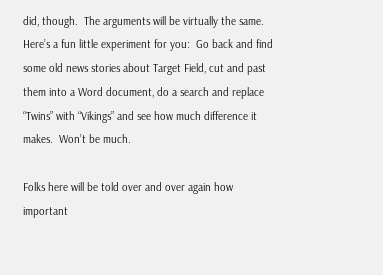did, though.  The arguments will be virtually the same.  Here’s a fun little experiment for you:  Go back and find some old news stories about Target Field, cut and past them into a Word document, do a search and replace “Twins” with “Vikings” and see how much difference it makes.  Won’t be much.

Folks here will be told over and over again how important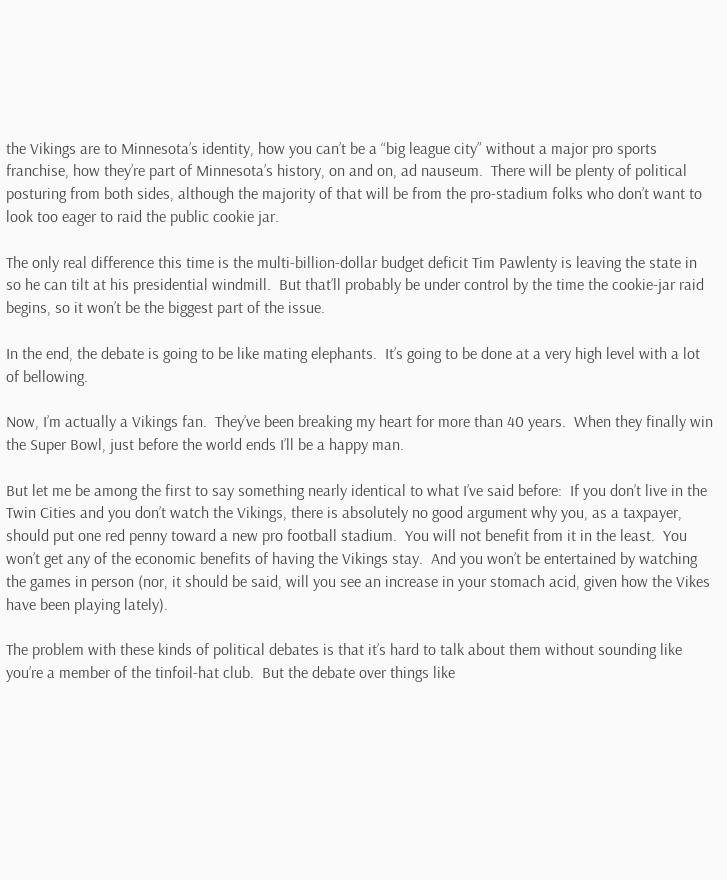the Vikings are to Minnesota’s identity, how you can’t be a “big league city” without a major pro sports franchise, how they’re part of Minnesota’s history, on and on, ad nauseum.  There will be plenty of political posturing from both sides, although the majority of that will be from the pro-stadium folks who don’t want to look too eager to raid the public cookie jar.

The only real difference this time is the multi-billion-dollar budget deficit Tim Pawlenty is leaving the state in so he can tilt at his presidential windmill.  But that’ll probably be under control by the time the cookie-jar raid begins, so it won’t be the biggest part of the issue.

In the end, the debate is going to be like mating elephants.  It’s going to be done at a very high level with a lot of bellowing.

Now, I’m actually a Vikings fan.  They’ve been breaking my heart for more than 40 years.  When they finally win the Super Bowl, just before the world ends I’ll be a happy man.

But let me be among the first to say something nearly identical to what I’ve said before:  If you don’t live in the Twin Cities and you don’t watch the Vikings, there is absolutely no good argument why you, as a taxpayer, should put one red penny toward a new pro football stadium.  You will not benefit from it in the least.  You won’t get any of the economic benefits of having the Vikings stay.  And you won’t be entertained by watching the games in person (nor, it should be said, will you see an increase in your stomach acid, given how the Vikes have been playing lately).

The problem with these kinds of political debates is that it’s hard to talk about them without sounding like you’re a member of the tinfoil-hat club.  But the debate over things like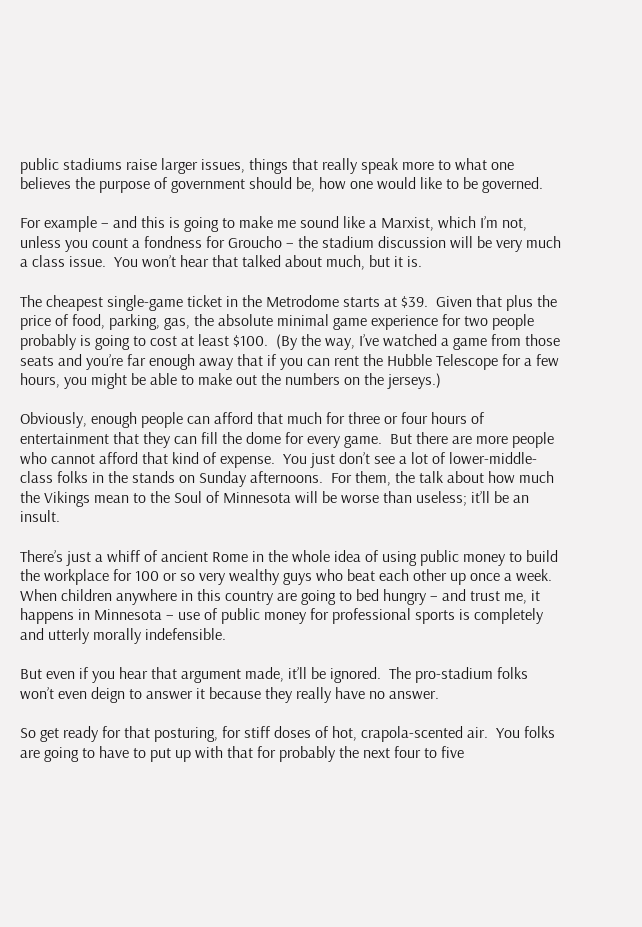public stadiums raise larger issues, things that really speak more to what one believes the purpose of government should be, how one would like to be governed.

For example – and this is going to make me sound like a Marxist, which I’m not, unless you count a fondness for Groucho – the stadium discussion will be very much a class issue.  You won’t hear that talked about much, but it is.

The cheapest single-game ticket in the Metrodome starts at $39.  Given that plus the price of food, parking, gas, the absolute minimal game experience for two people probably is going to cost at least $100.  (By the way, I’ve watched a game from those seats and you’re far enough away that if you can rent the Hubble Telescope for a few hours, you might be able to make out the numbers on the jerseys.)

Obviously, enough people can afford that much for three or four hours of entertainment that they can fill the dome for every game.  But there are more people who cannot afford that kind of expense.  You just don’t see a lot of lower-middle-class folks in the stands on Sunday afternoons.  For them, the talk about how much the Vikings mean to the Soul of Minnesota will be worse than useless; it’ll be an insult.

There’s just a whiff of ancient Rome in the whole idea of using public money to build the workplace for 100 or so very wealthy guys who beat each other up once a week.  When children anywhere in this country are going to bed hungry – and trust me, it happens in Minnesota – use of public money for professional sports is completely and utterly morally indefensible.

But even if you hear that argument made, it’ll be ignored.  The pro-stadium folks won’t even deign to answer it because they really have no answer.

So get ready for that posturing, for stiff doses of hot, crapola-scented air.  You folks are going to have to put up with that for probably the next four to five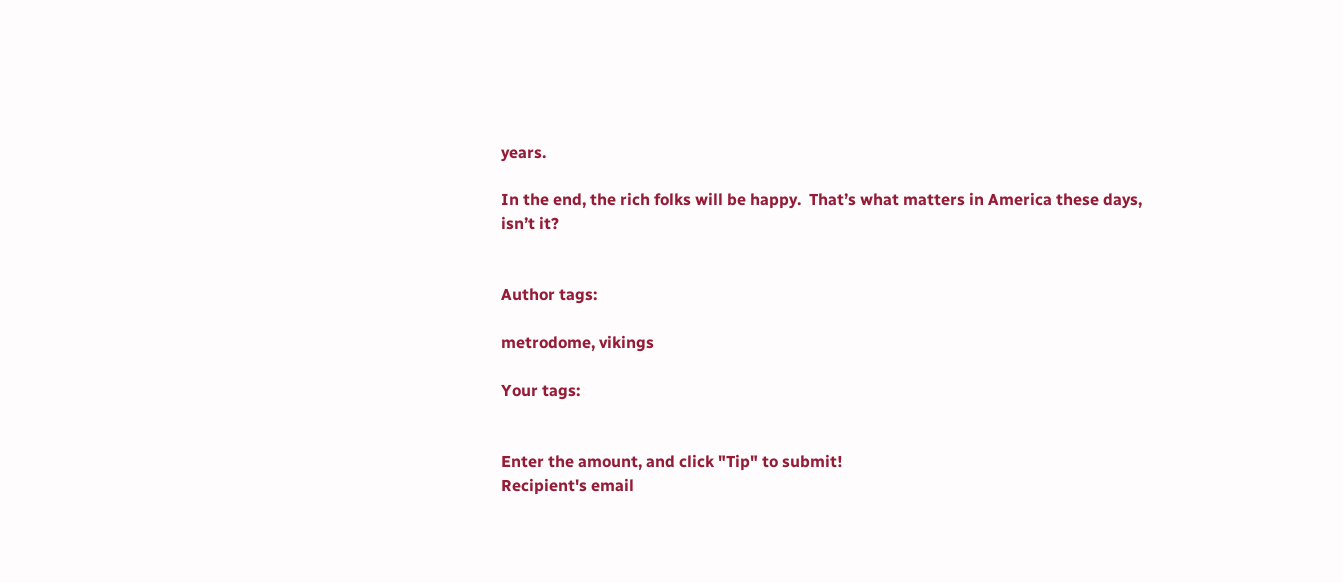years.

In the end, the rich folks will be happy.  That’s what matters in America these days, isn’t it?


Author tags:

metrodome, vikings

Your tags:


Enter the amount, and click "Tip" to submit!
Recipient's email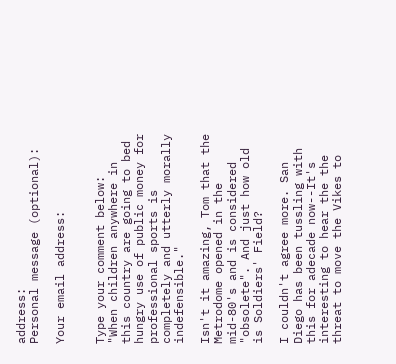address:
Personal message (optional):

Your email address:


Type your comment below:
"When children anywhere in this country are going to bed hungry use of public money for professional sports is completely and utterly morally indefensible."

Isn't it amazing, Tom that the Metrodome opened in the mid-80's and is considered "obsolete". And just how old is Soldiers' Field?

I couldn't agree more. San Diego has been tussling with this for adecade now--It's interesting to hear the the threat to move the Vikes to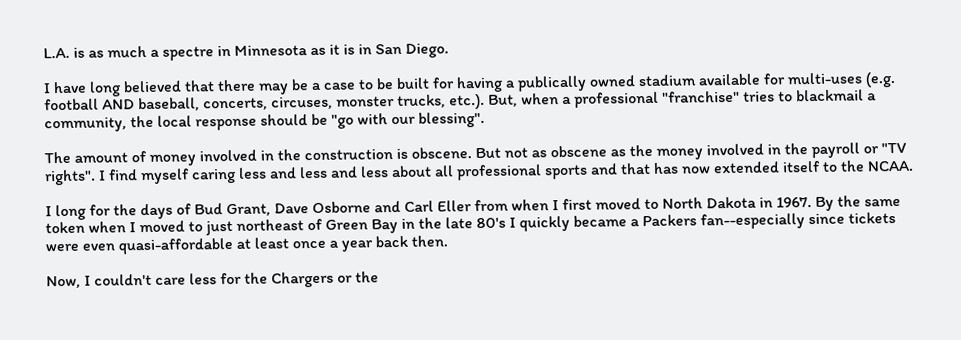L.A. is as much a spectre in Minnesota as it is in San Diego.

I have long believed that there may be a case to be built for having a publically owned stadium available for multi-uses (e.g. football AND baseball, concerts, circuses, monster trucks, etc.). But, when a professional "franchise" tries to blackmail a community, the local response should be "go with our blessing".

The amount of money involved in the construction is obscene. But not as obscene as the money involved in the payroll or "TV rights". I find myself caring less and less and less about all professional sports and that has now extended itself to the NCAA.

I long for the days of Bud Grant, Dave Osborne and Carl Eller from when I first moved to North Dakota in 1967. By the same token when I moved to just northeast of Green Bay in the late 80's I quickly became a Packers fan--especially since tickets were even quasi-affordable at least once a year back then.

Now, I couldn't care less for the Chargers or the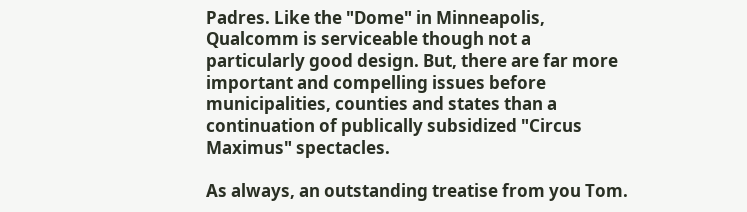Padres. Like the "Dome" in Minneapolis, Qualcomm is serviceable though not a particularly good design. But, there are far more important and compelling issues before municipalities, counties and states than a continuation of publically subsidized "Circus Maximus" spectacles.

As always, an outstanding treatise from you Tom.